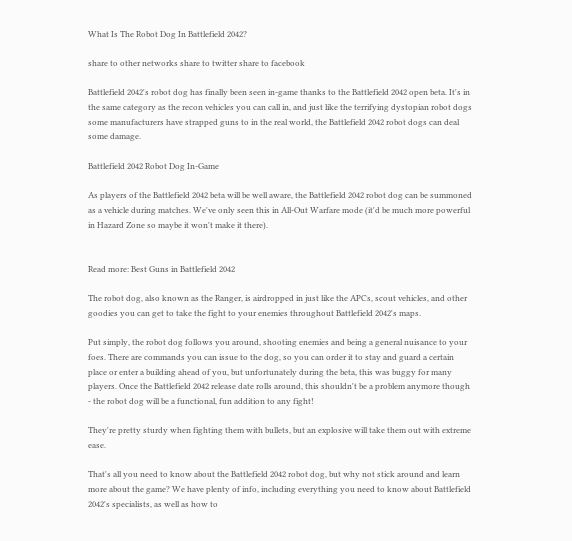What Is The Robot Dog In Battlefield 2042?

share to other networks share to twitter share to facebook

Battlefield 2042's robot dog has finally been seen in-game thanks to the Battlefield 2042 open beta. It's in the same category as the recon vehicles you can call in, and just like the terrifying dystopian robot dogs some manufacturers have strapped guns to in the real world, the Battlefield 2042 robot dogs can deal some damage.

Battlefield 2042 Robot Dog In-Game

As players of the Battlefield 2042 beta will be well aware, the Battlefield 2042 robot dog can be summoned as a vehicle during matches. We've only seen this in All-Out Warfare mode (it'd be much more powerful in Hazard Zone so maybe it won't make it there).


Read more: Best Guns in Battlefield 2042

The robot dog, also known as the Ranger, is airdropped in just like the APCs, scout vehicles, and other goodies you can get to take the fight to your enemies throughout Battlefield 2042's maps.

Put simply, the robot dog follows you around, shooting enemies and being a general nuisance to your foes. There are commands you can issue to the dog, so you can order it to stay and guard a certain place or enter a building ahead of you, but unfortunately during the beta, this was buggy for many players. Once the Battlefield 2042 release date rolls around, this shouldn't be a problem anymore though - the robot dog will be a functional, fun addition to any fight!

They're pretty sturdy when fighting them with bullets, but an explosive will take them out with extreme ease.

That's all you need to know about the Battlefield 2042 robot dog, but why not stick around and learn more about the game? We have plenty of info, including everything you need to know about Battlefield 2042's specialists, as well as how to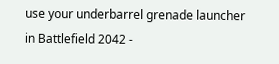use your underbarrel grenade launcher in Battlefield 2042 -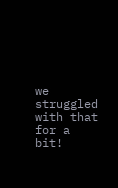we struggled with that for a bit!